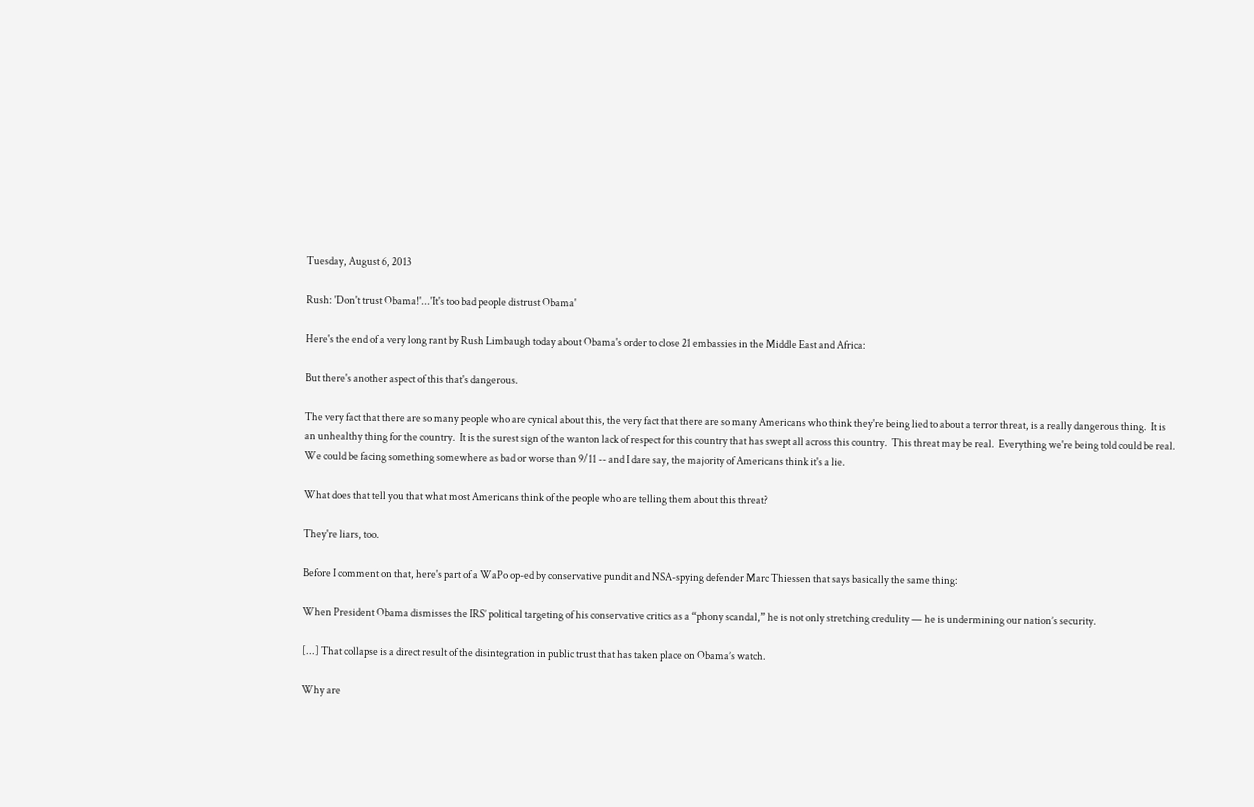Tuesday, August 6, 2013

Rush: 'Don't trust Obama!'...'It's too bad people distrust Obama'

Here's the end of a very long rant by Rush Limbaugh today about Obama's order to close 21 embassies in the Middle East and Africa:

But there's another aspect of this that's dangerous.

The very fact that there are so many people who are cynical about this, the very fact that there are so many Americans who think they're being lied to about a terror threat, is a really dangerous thing.  It is an unhealthy thing for the country.  It is the surest sign of the wanton lack of respect for this country that has swept all across this country.  This threat may be real.  Everything we're being told could be real.  We could be facing something somewhere as bad or worse than 9/11 -- and I dare say, the majority of Americans think it's a lie.

What does that tell you that what most Americans think of the people who are telling them about this threat?

They're liars, too.

Before I comment on that, here's part of a WaPo op-ed by conservative pundit and NSA-spying defender Marc Thiessen that says basically the same thing:

When President Obama dismisses the IRS’ political targeting of his conservative critics as a “phony scandal,” he is not only stretching credulity — he is undermining our nation’s security.

[...] That collapse is a direct result of the disintegration in public trust that has taken place on Obama’s watch.

Why are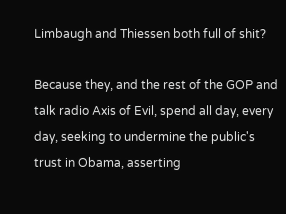Limbaugh and Thiessen both full of shit?

Because they, and the rest of the GOP and talk radio Axis of Evil, spend all day, every day, seeking to undermine the public's trust in Obama, asserting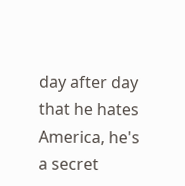day after day that he hates America, he's a secret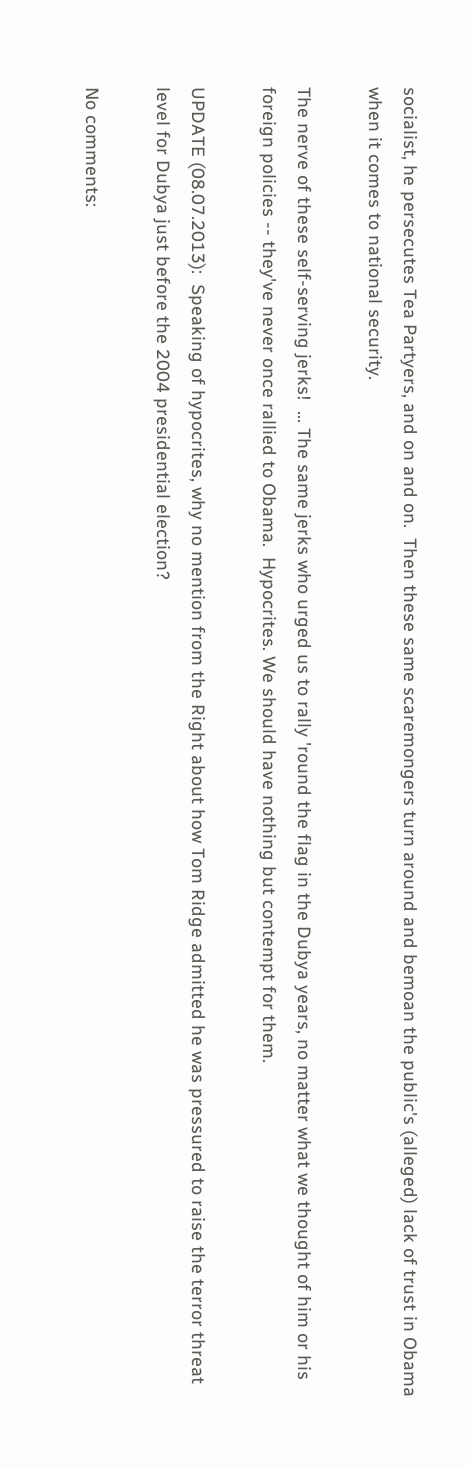socialist, he persecutes Tea Partyers, and on and on.  Then these same scaremongers turn around and bemoan the public's (alleged) lack of trust in Obama when it comes to national security.

The nerve of these self-serving jerks!  ... The same jerks who urged us to rally 'round the flag in the Dubya years, no matter what we thought of him or his foreign policies -- they've never once rallied to Obama.  Hypocrites. We should have nothing but contempt for them.

UPDATE (08.07.2013):  Speaking of hypocrites, why no mention from the Right about how Tom Ridge admitted he was pressured to raise the terror threat level for Dubya just before the 2004 presidential election?

No comments: